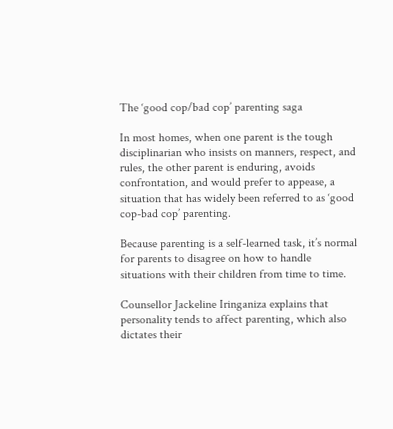The ‘good cop/bad cop’ parenting saga

In most homes, when one parent is the tough disciplinarian who insists on manners, respect, and rules, the other parent is enduring, avoids confrontation, and would prefer to appease, a situation that has widely been referred to as ‘good cop-bad cop’ parenting.

Because parenting is a self-learned task, it’s normal for parents to disagree on how to handle situations with their children from time to time.

Counsellor Jackeline Iringaniza explains that personality tends to affect parenting, which also dictates their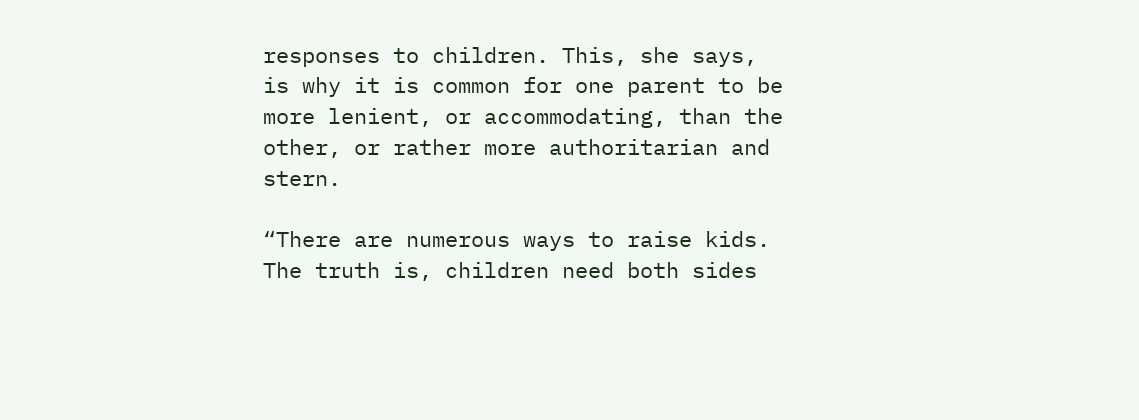responses to children. This, she says, is why it is common for one parent to be more lenient, or accommodating, than the other, or rather more authoritarian and stern.

“There are numerous ways to raise kids. The truth is, children need both sides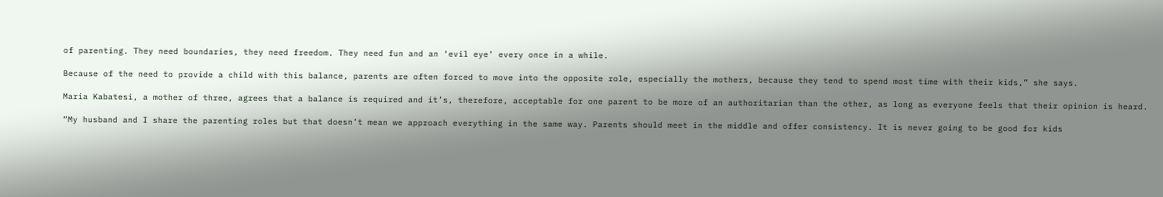of parenting. They need boundaries, they need freedom. They need fun and an ‘evil eye’ every once in a while.

Because of the need to provide a child with this balance, parents are often forced to move into the opposite role, especially the mothers, because they tend to spend most time with their kids,” she says.

Maria Kabatesi, a mother of three, agrees that a balance is required and it’s, therefore, acceptable for one parent to be more of an authoritarian than the other, as long as everyone feels that their opinion is heard.

“My husband and I share the parenting roles but that doesn’t mean we approach everything in the same way. Parents should meet in the middle and offer consistency. It is never going to be good for kids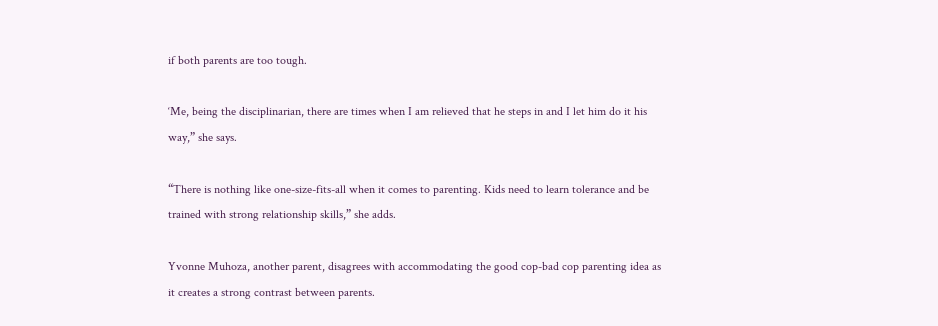if both parents are too tough.

‘Me, being the disciplinarian, there are times when I am relieved that he steps in and I let him do it his way,” she says.

“There is nothing like one-size-fits-all when it comes to parenting. Kids need to learn tolerance and be trained with strong relationship skills,” she adds.

Yvonne Muhoza, another parent, disagrees with accommodating the good cop-bad cop parenting idea as it creates a strong contrast between parents.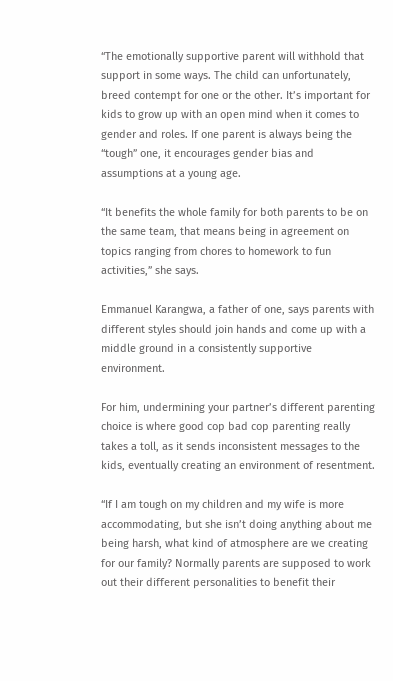“The emotionally supportive parent will withhold that support in some ways. The child can unfortunately, breed contempt for one or the other. It’s important for kids to grow up with an open mind when it comes to gender and roles. If one parent is always being the “tough” one, it encourages gender bias and assumptions at a young age.

“It benefits the whole family for both parents to be on the same team, that means being in agreement on topics ranging from chores to homework to fun activities,” she says.

Emmanuel Karangwa, a father of one, says parents with different styles should join hands and come up with a middle ground in a consistently supportive environment.

For him, undermining your partner’s different parenting choice is where good cop bad cop parenting really takes a toll, as it sends inconsistent messages to the kids, eventually creating an environment of resentment.

“If I am tough on my children and my wife is more accommodating, but she isn’t doing anything about me being harsh, what kind of atmosphere are we creating for our family? Normally parents are supposed to work out their different personalities to benefit their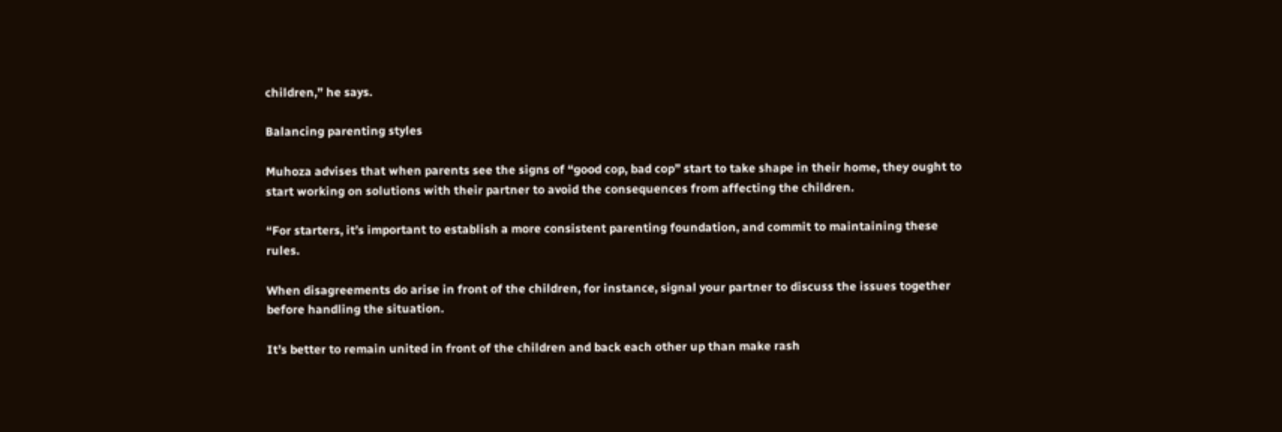children,” he says.

Balancing parenting styles

Muhoza advises that when parents see the signs of “good cop, bad cop” start to take shape in their home, they ought to start working on solutions with their partner to avoid the consequences from affecting the children.

“For starters, it’s important to establish a more consistent parenting foundation, and commit to maintaining these rules.

When disagreements do arise in front of the children, for instance, signal your partner to discuss the issues together before handling the situation.

It’s better to remain united in front of the children and back each other up than make rash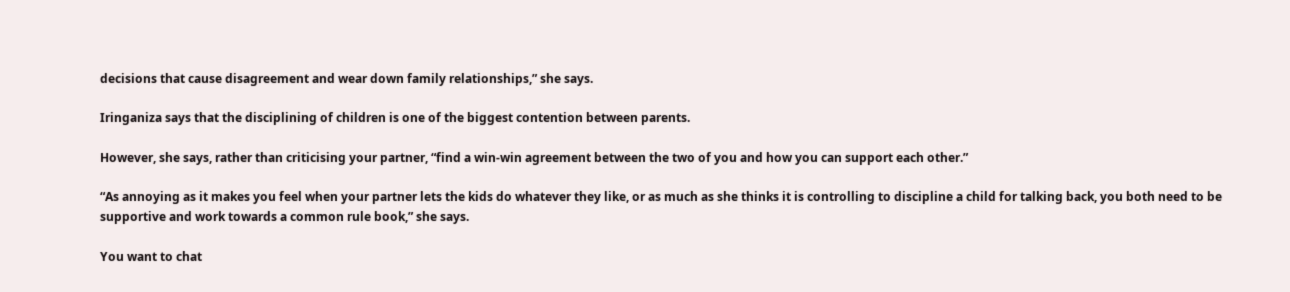decisions that cause disagreement and wear down family relationships,” she says.

Iringaniza says that the disciplining of children is one of the biggest contention between parents.

However, she says, rather than criticising your partner, “find a win-win agreement between the two of you and how you can support each other.”

“As annoying as it makes you feel when your partner lets the kids do whatever they like, or as much as she thinks it is controlling to discipline a child for talking back, you both need to be supportive and work towards a common rule book,” she says.

You want to chat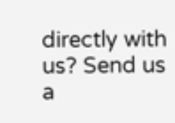directly with us? Send us a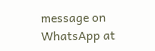message on WhatsApp at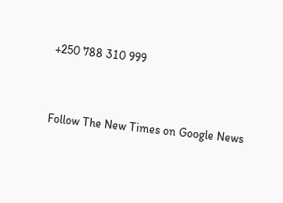+250 788 310 999


Follow The New Times on Google News